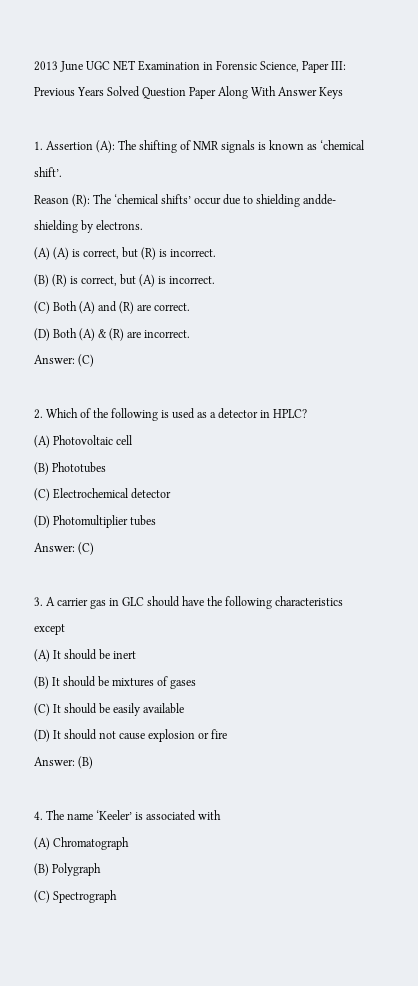2013 June UGC NET Examination in Forensic Science, Paper III: Previous Years Solved Question Paper Along With Answer Keys

1. Assertion (A): The shifting of NMR signals is known as ‘chemical shift’.
Reason (R): The ‘chemical shifts’ occur due to shielding andde-shielding by electrons.
(A) (A) is correct, but (R) is incorrect.
(B) (R) is correct, but (A) is incorrect.
(C) Both (A) and (R) are correct.
(D) Both (A) & (R) are incorrect.
Answer: (C)

2. Which of the following is used as a detector in HPLC?
(A) Photovoltaic cell
(B) Phototubes
(C) Electrochemical detector
(D) Photomultiplier tubes
Answer: (C)

3. A carrier gas in GLC should have the following characteristics except
(A) It should be inert
(B) It should be mixtures of gases
(C) It should be easily available
(D) It should not cause explosion or fire
Answer: (B)

4. The name ‘Keeler’ is associated with
(A) Chromatograph
(B) Polygraph
(C) Spectrograph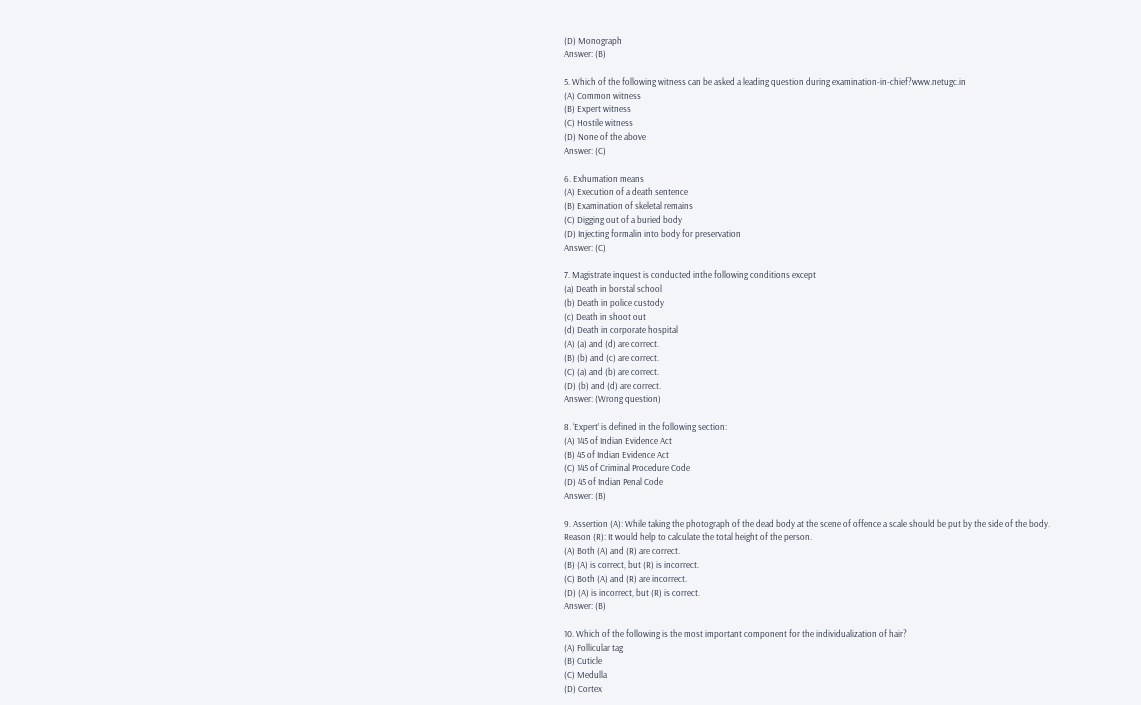(D) Monograph
Answer: (B)

5. Which of the following witness can be asked a leading question during examination-in-chief?www.netugc.in
(A) Common witness
(B) Expert witness
(C) Hostile witness
(D) None of the above
Answer: (C)

6. Exhumation means
(A) Execution of a death sentence
(B) Examination of skeletal remains
(C) Digging out of a buried body
(D) Injecting formalin into body for preservation
Answer: (C)

7. Magistrate inquest is conducted inthe following conditions except
(a) Death in borstal school
(b) Death in police custody
(c) Death in shoot out
(d) Death in corporate hospital
(A) (a) and (d) are correct.
(B) (b) and (c) are correct.
(C) (a) and (b) are correct.
(D) (b) and (d) are correct.
Answer: (Wrong question)

8. ‘Expert’ is defined in the following section:
(A) 145 of Indian Evidence Act
(B) 45 of Indian Evidence Act
(C) 145 of Criminal Procedure Code
(D) 45 of Indian Penal Code
Answer: (B)

9. Assertion (A): While taking the photograph of the dead body at the scene of offence a scale should be put by the side of the body.
Reason (R): It would help to calculate the total height of the person.
(A) Both (A) and (R) are correct.
(B) (A) is correct, but (R) is incorrect.
(C) Both (A) and (R) are incorrect.
(D) (A) is incorrect, but (R) is correct.
Answer: (B)

10. Which of the following is the most important component for the individualization of hair?
(A) Follicular tag
(B) Cuticle
(C) Medulla
(D) Cortex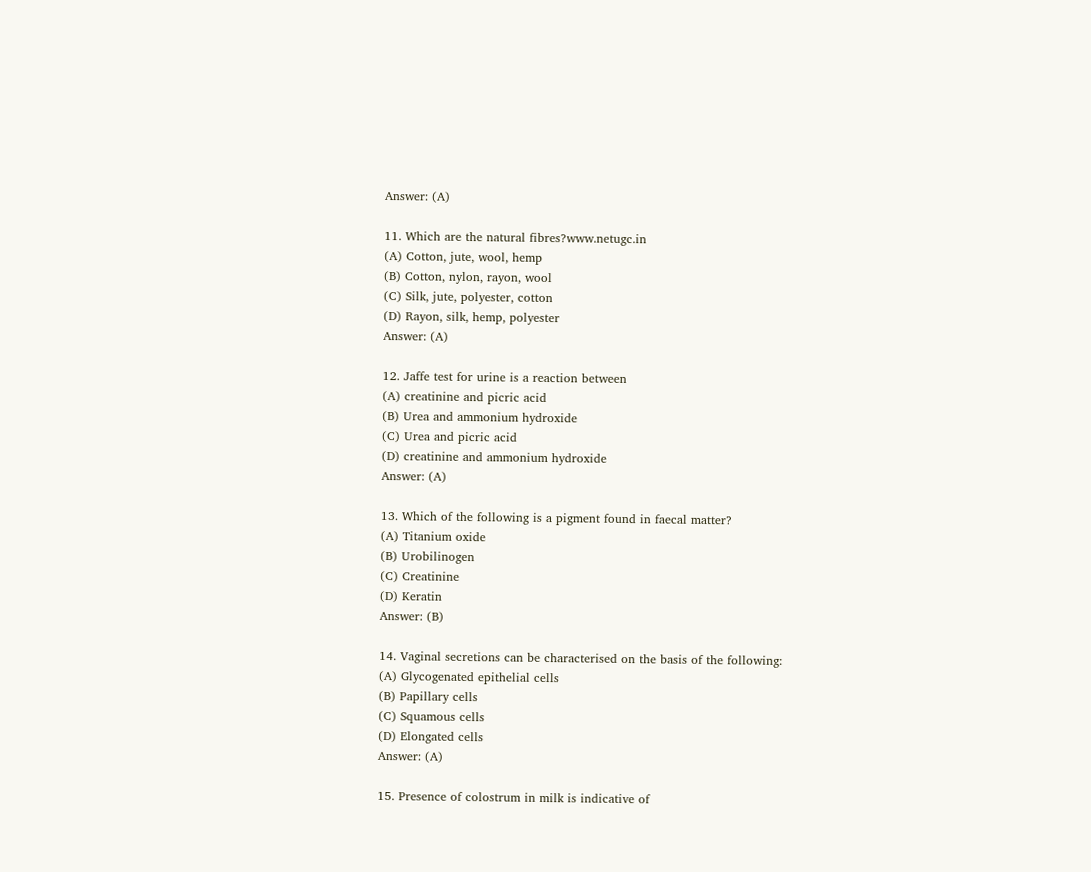Answer: (A)

11. Which are the natural fibres?www.netugc.in
(A) Cotton, jute, wool, hemp
(B) Cotton, nylon, rayon, wool
(C) Silk, jute, polyester, cotton
(D) Rayon, silk, hemp, polyester
Answer: (A)

12. Jaffe test for urine is a reaction between
(A) creatinine and picric acid
(B) Urea and ammonium hydroxide
(C) Urea and picric acid
(D) creatinine and ammonium hydroxide
Answer: (A)

13. Which of the following is a pigment found in faecal matter?
(A) Titanium oxide
(B) Urobilinogen
(C) Creatinine
(D) Keratin
Answer: (B)

14. Vaginal secretions can be characterised on the basis of the following:
(A) Glycogenated epithelial cells
(B) Papillary cells
(C) Squamous cells
(D) Elongated cells
Answer: (A)

15. Presence of colostrum in milk is indicative of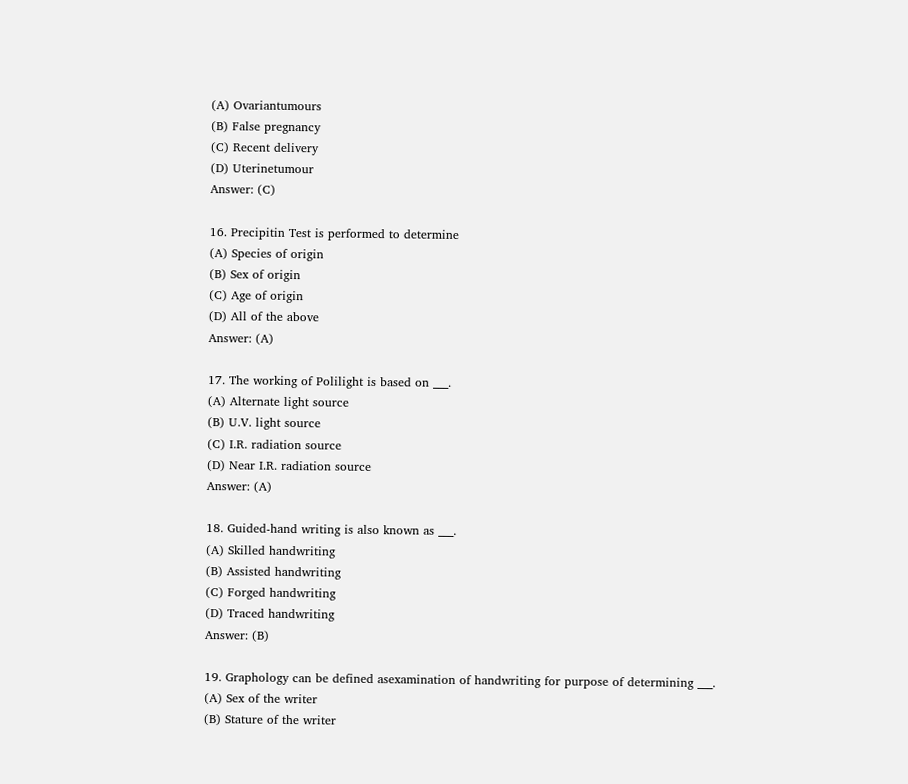(A) Ovariantumours
(B) False pregnancy
(C) Recent delivery
(D) Uterinetumour
Answer: (C)

16. Precipitin Test is performed to determine
(A) Species of origin
(B) Sex of origin
(C) Age of origin
(D) All of the above
Answer: (A)

17. The working of Polilight is based on ___.
(A) Alternate light source
(B) U.V. light source
(C) I.R. radiation source
(D) Near I.R. radiation source
Answer: (A)

18. Guided-hand writing is also known as ___.
(A) Skilled handwriting
(B) Assisted handwriting
(C) Forged handwriting
(D) Traced handwriting
Answer: (B)

19. Graphology can be defined asexamination of handwriting for purpose of determining ___.
(A) Sex of the writer
(B) Stature of the writer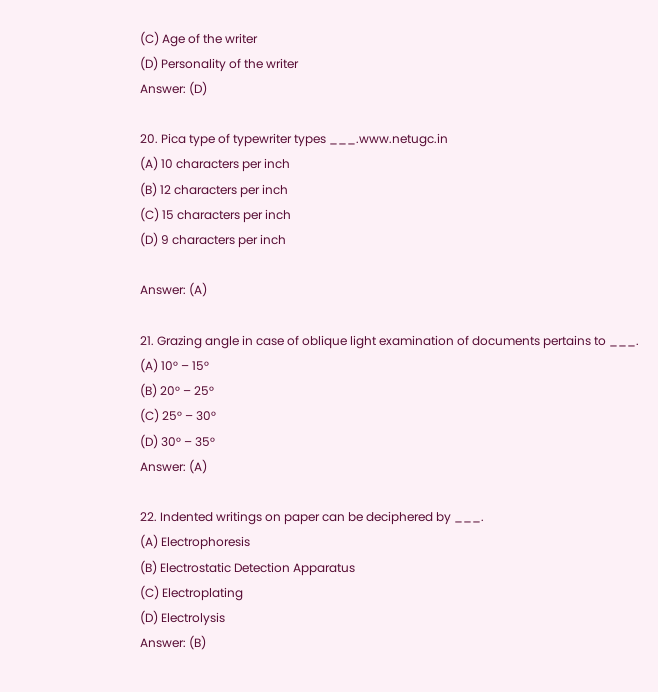(C) Age of the writer
(D) Personality of the writer
Answer: (D)

20. Pica type of typewriter types ___.www.netugc.in
(A) 10 characters per inch
(B) 12 characters per inch
(C) 15 characters per inch
(D) 9 characters per inch

Answer: (A)

21. Grazing angle in case of oblique light examination of documents pertains to ___.
(A) 10° – 15°
(B) 20° – 25°
(C) 25° – 30°
(D) 30° – 35°
Answer: (A)

22. Indented writings on paper can be deciphered by ___.
(A) Electrophoresis
(B) Electrostatic Detection Apparatus
(C) Electroplating
(D) Electrolysis
Answer: (B)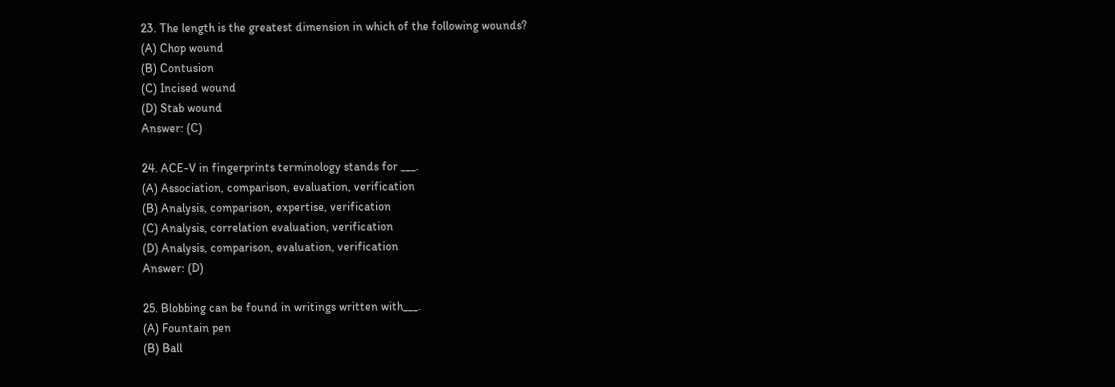23. The length is the greatest dimension in which of the following wounds?
(A) Chop wound
(B) Contusion
(C) Incised wound
(D) Stab wound
Answer: (C)

24. ACE-V in fingerprints terminology stands for ___.
(A) Association, comparison, evaluation, verification
(B) Analysis, comparison, expertise, verification
(C) Analysis, correlation evaluation, verification
(D) Analysis, comparison, evaluation, verification
Answer: (D)

25. Blobbing can be found in writings written with___.
(A) Fountain pen
(B) Ball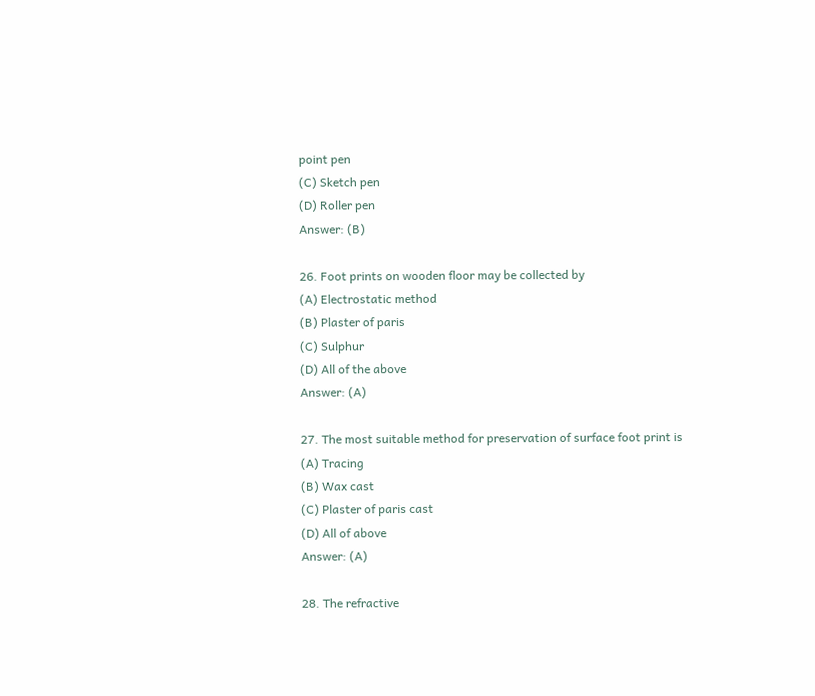point pen
(C) Sketch pen
(D) Roller pen
Answer: (B)

26. Foot prints on wooden floor may be collected by
(A) Electrostatic method
(B) Plaster of paris
(C) Sulphur
(D) All of the above
Answer: (A)

27. The most suitable method for preservation of surface foot print is
(A) Tracing
(B) Wax cast
(C) Plaster of paris cast
(D) All of above
Answer: (A)

28. The refractive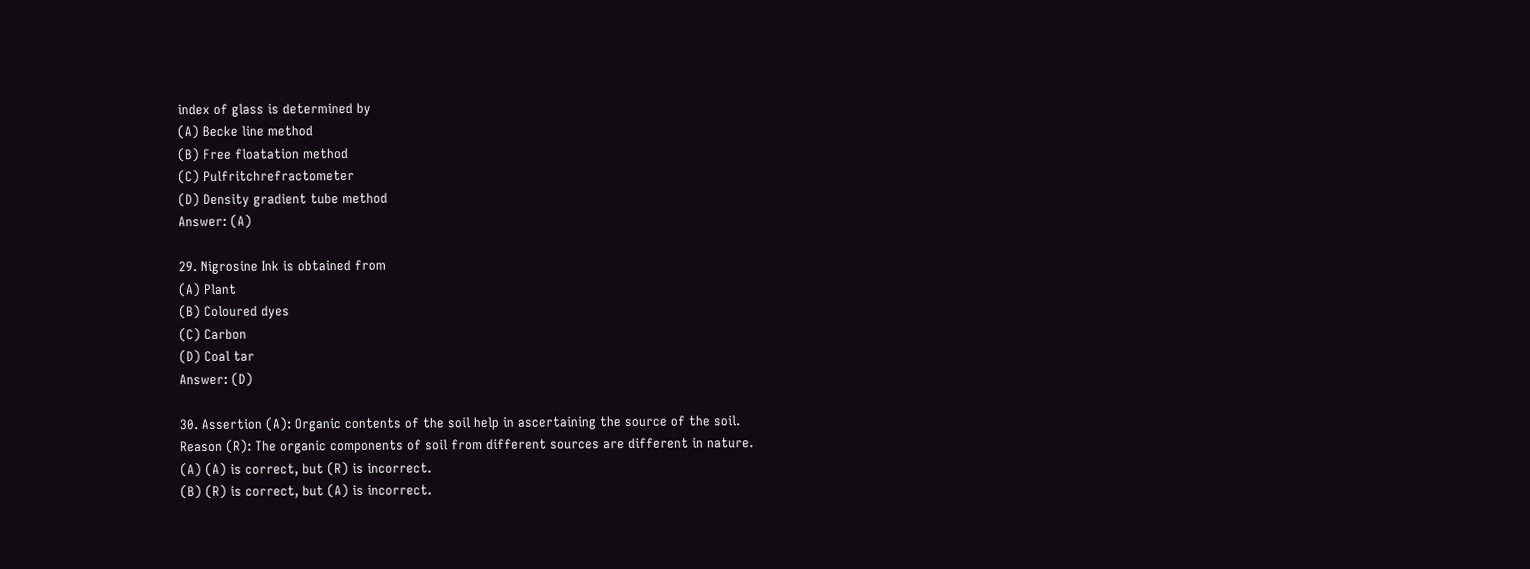index of glass is determined by
(A) Becke line method
(B) Free floatation method
(C) Pulfritchrefractometer
(D) Density gradient tube method
Answer: (A)

29. Nigrosine Ink is obtained from
(A) Plant
(B) Coloured dyes
(C) Carbon
(D) Coal tar
Answer: (D)

30. Assertion (A): Organic contents of the soil help in ascertaining the source of the soil.
Reason (R): The organic components of soil from different sources are different in nature.
(A) (A) is correct, but (R) is incorrect.
(B) (R) is correct, but (A) is incorrect.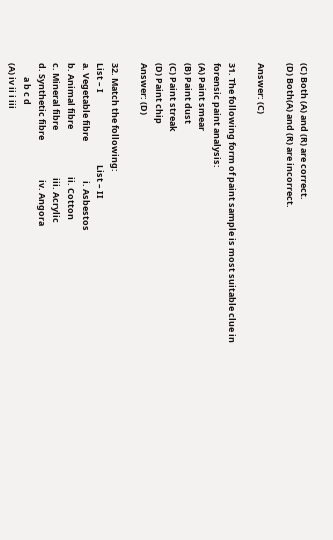(C) Both (A) and (R) are correct.
(D) Both(A) and (R) are incorrect.

Answer: (C)

31. The following form of paint sample is most suitable clue in forensic paint analysis:
(A) Paint smear
(B) Paint dust
(C) Paint streak
(D) Paint chip
Answer: (D)

32. Match the following:
List – I                                    List – II
a. Vegetable fibre                    i. Asbestos
b. Animal fibre                        ii. Cotton
c. Mineral fibre                        iii. Acrylic
d. Synthetic fibre                    iv. Angora
       a b c d
(A) iv ii i iii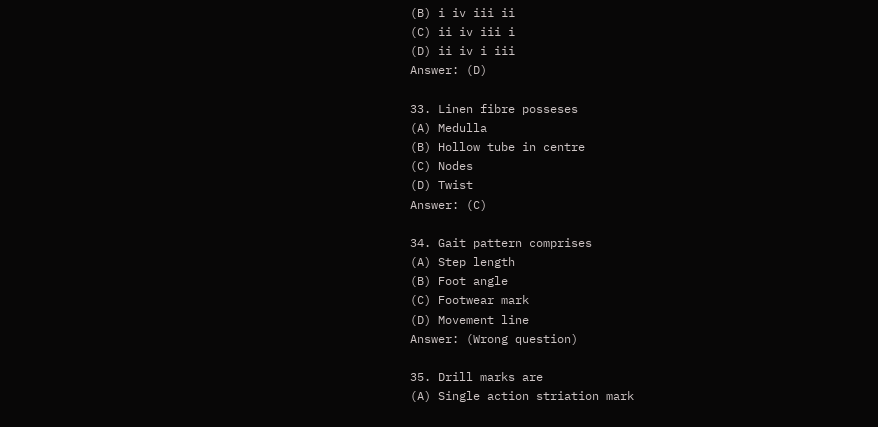(B) i iv iii ii
(C) ii iv iii i
(D) ii iv i iii
Answer: (D)

33. Linen fibre posseses
(A) Medulla
(B) Hollow tube in centre
(C) Nodes
(D) Twist
Answer: (C)

34. Gait pattern comprises
(A) Step length
(B) Foot angle
(C) Footwear mark
(D) Movement line
Answer: (Wrong question)

35. Drill marks are
(A) Single action striation mark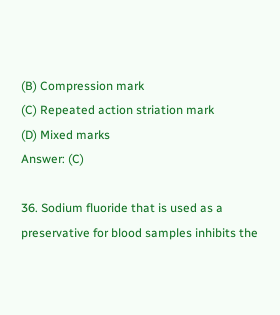(B) Compression mark
(C) Repeated action striation mark
(D) Mixed marks
Answer: (C)

36. Sodium fluoride that is used as a preservative for blood samples inhibits the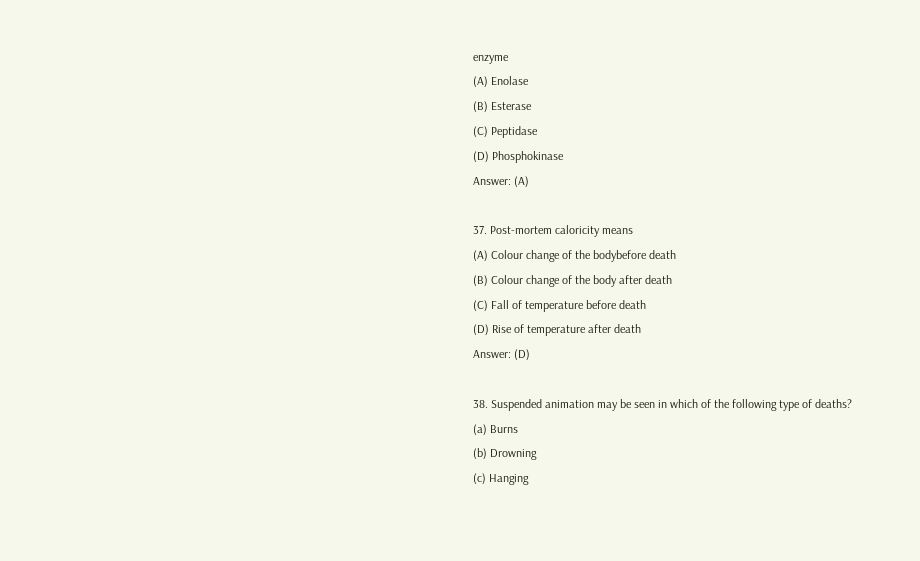enzyme
(A) Enolase
(B) Esterase
(C) Peptidase
(D) Phosphokinase
Answer: (A)

37. Post-mortem caloricity means
(A) Colour change of the bodybefore death
(B) Colour change of the body after death
(C) Fall of temperature before death
(D) Rise of temperature after death
Answer: (D)

38. Suspended animation may be seen in which of the following type of deaths?
(a) Burns
(b) Drowning
(c) Hanging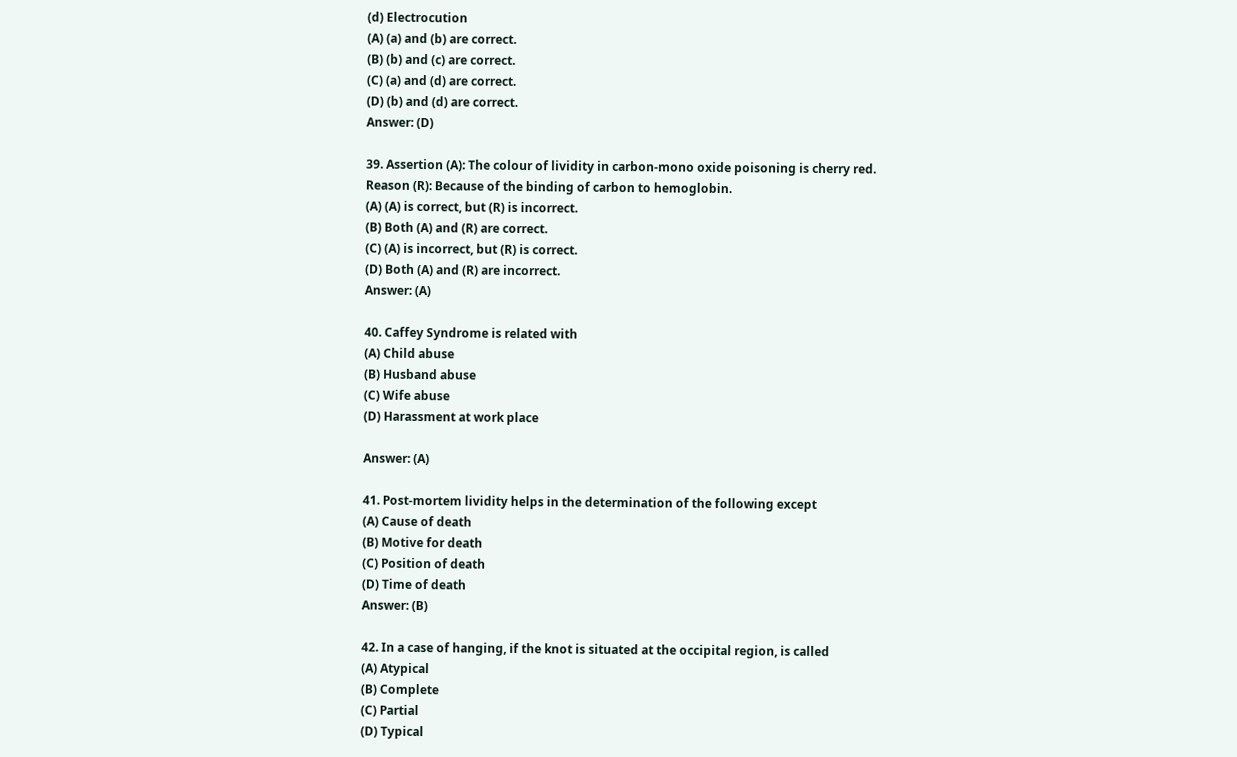(d) Electrocution
(A) (a) and (b) are correct.
(B) (b) and (c) are correct.
(C) (a) and (d) are correct.
(D) (b) and (d) are correct.
Answer: (D)

39. Assertion (A): The colour of lividity in carbon-mono oxide poisoning is cherry red.
Reason (R): Because of the binding of carbon to hemoglobin.
(A) (A) is correct, but (R) is incorrect.
(B) Both (A) and (R) are correct.
(C) (A) is incorrect, but (R) is correct.
(D) Both (A) and (R) are incorrect.
Answer: (A)

40. Caffey Syndrome is related with
(A) Child abuse
(B) Husband abuse
(C) Wife abuse
(D) Harassment at work place

Answer: (A)

41. Post-mortem lividity helps in the determination of the following except
(A) Cause of death
(B) Motive for death
(C) Position of death
(D) Time of death
Answer: (B)

42. In a case of hanging, if the knot is situated at the occipital region, is called
(A) Atypical
(B) Complete
(C) Partial
(D) Typical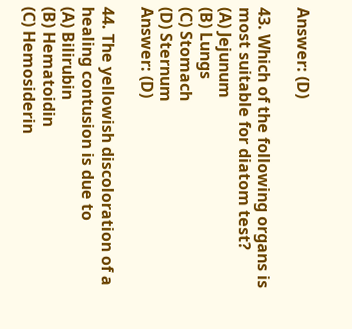Answer: (D)

43. Which of the following organs is most suitable for diatom test?
(A) Jejunum
(B) Lungs
(C) Stomach
(D) Sternum
Answer: (D)

44. The yellowish discoloration of a healing contusion is due to
(A) Bilirubin
(B) Hematoidin
(C) Hemosiderin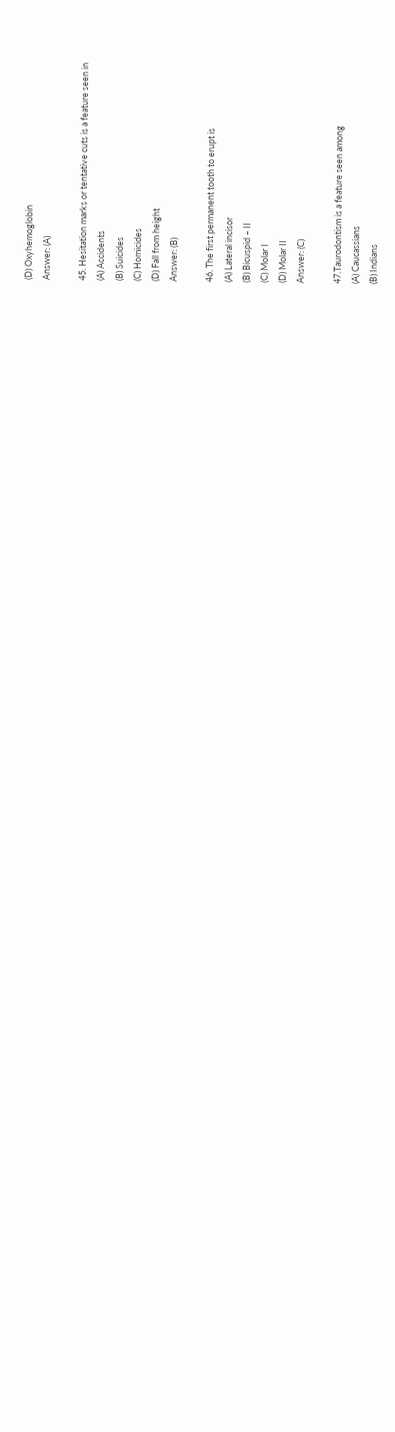(D) Oxyhemoglobin
Answer: (A)

45. Hesitation marks or tentative cuts is a feature seen in
(A) Accidents
(B) Suicides
(C) Homicides
(D) Fall from height
Answer: (B)

46. The first permanent tooth to erupt is
(A) Lateral incisor
(B) Bicuspid – II
(C) Molar I
(D) Molar II
Answer: (C)

47.Taurodontism is a feature seen among
(A) Caucassians
(B) Indians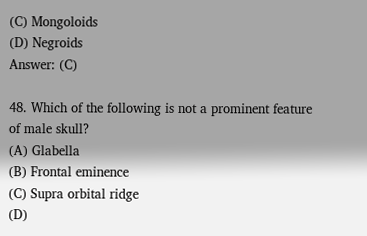(C) Mongoloids
(D) Negroids
Answer: (C)

48. Which of the following is not a prominent feature of male skull?
(A) Glabella
(B) Frontal eminence
(C) Supra orbital ridge
(D)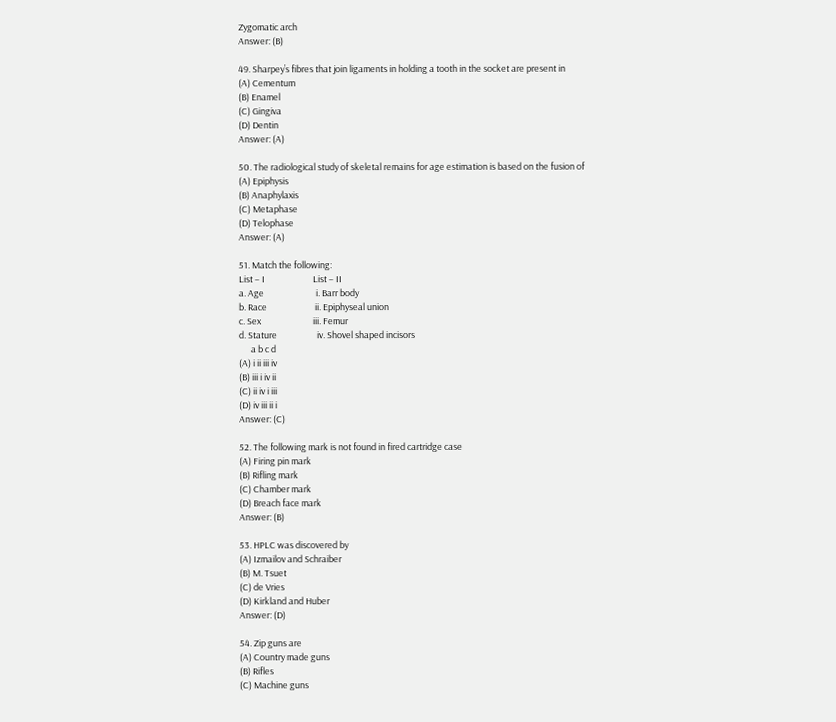Zygomatic arch
Answer: (B)

49. Sharpey’s fibres that join ligaments in holding a tooth in the socket are present in
(A) Cementum
(B) Enamel
(C) Gingiva
(D) Dentin
Answer: (A)

50. The radiological study of skeletal remains for age estimation is based on the fusion of
(A) Epiphysis
(B) Anaphylaxis
(C) Metaphase
(D) Telophase
Answer: (A)

51. Match the following:
List – I                        List – II
a. Age                          i. Barr body
b. Race                        ii. Epiphyseal union
c. Sex                          iii. Femur
d. Stature                    iv. Shovel shaped incisors
      a b c d
(A) i ii iii iv
(B) iii i iv ii
(C) ii iv i iii
(D) iv iii ii i
Answer: (C)

52. The following mark is not found in fired cartridge case
(A) Firing pin mark
(B) Rifling mark
(C) Chamber mark
(D) Breach face mark
Answer: (B)

53. HPLC was discovered by
(A) Izmailov and Schraiber
(B) M. Tsuet
(C) de Vries
(D) Kirkland and Huber
Answer: (D)

54. Zip guns are
(A) Country made guns
(B) Rifles
(C) Machine guns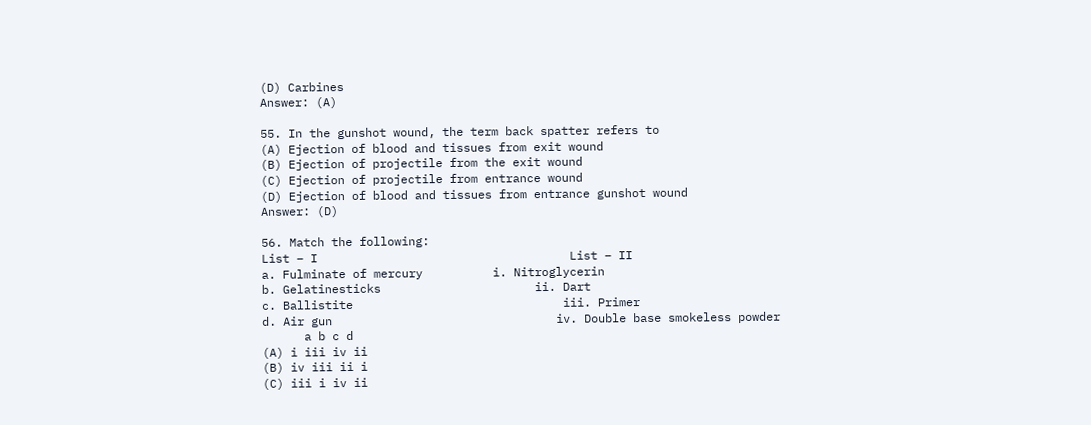(D) Carbines
Answer: (A)

55. In the gunshot wound, the term back spatter refers to
(A) Ejection of blood and tissues from exit wound
(B) Ejection of projectile from the exit wound
(C) Ejection of projectile from entrance wound
(D) Ejection of blood and tissues from entrance gunshot wound
Answer: (D)

56. Match the following:
List – I                                    List – II
a. Fulminate of mercury          i. Nitroglycerin
b. Gelatinesticks                      ii. Dart
c. Ballistite                              iii. Primer
d. Air gun                                iv. Double base smokeless powder
      a b c d
(A) i iii iv ii
(B) iv iii ii i
(C) iii i iv ii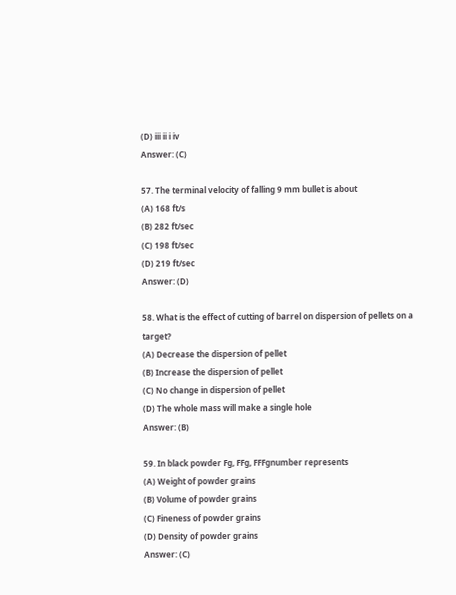(D) iii ii i iv
Answer: (C)

57. The terminal velocity of falling 9 mm bullet is about
(A) 168 ft/s
(B) 282 ft/sec
(C) 198 ft/sec
(D) 219 ft/sec
Answer: (D)

58. What is the effect of cutting of barrel on dispersion of pellets on a target?
(A) Decrease the dispersion of pellet
(B) Increase the dispersion of pellet
(C) No change in dispersion of pellet
(D) The whole mass will make a single hole
Answer: (B)

59. In black powder Fg, FFg, FFFgnumber represents
(A) Weight of powder grains
(B) Volume of powder grains
(C) Fineness of powder grains
(D) Density of powder grains
Answer: (C)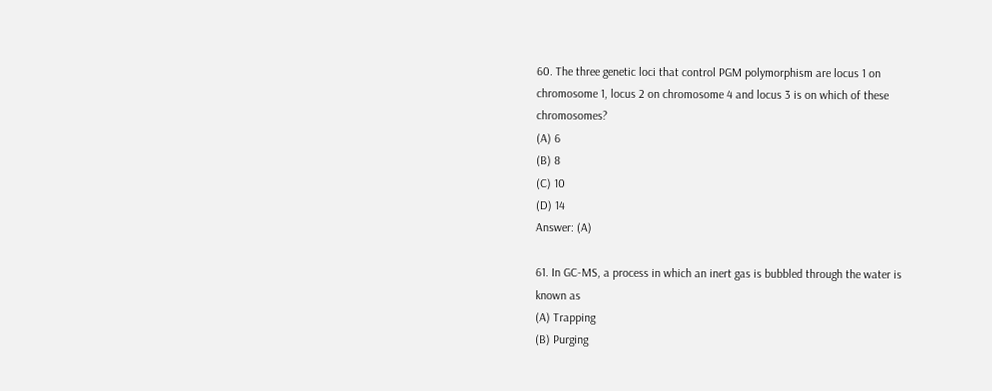60. The three genetic loci that control PGM polymorphism are locus 1 on chromosome 1, locus 2 on chromosome 4 and locus 3 is on which of these chromosomes?
(A) 6
(B) 8
(C) 10
(D) 14
Answer: (A)

61. In GC-MS, a process in which an inert gas is bubbled through the water is known as
(A) Trapping
(B) Purging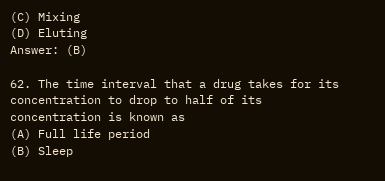(C) Mixing
(D) Eluting
Answer: (B)

62. The time interval that a drug takes for its concentration to drop to half of its concentration is known as
(A) Full life period
(B) Sleep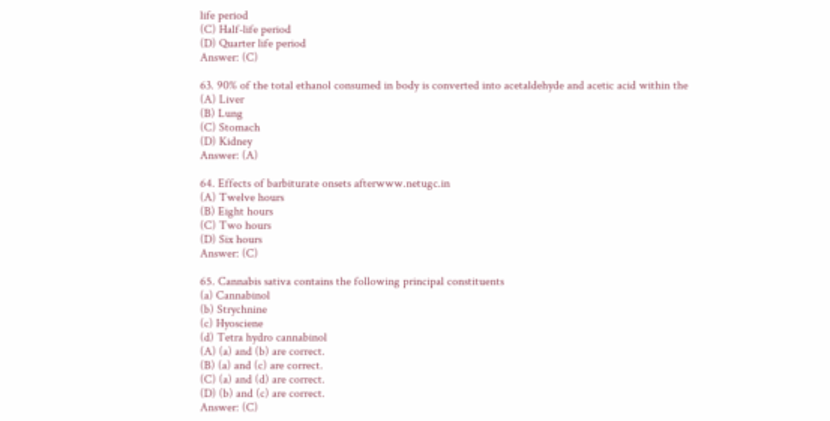life period
(C) Half-life period
(D) Quarter life period
Answer: (C)

63. 90% of the total ethanol consumed in body is converted into acetaldehyde and acetic acid within the
(A) Liver
(B) Lung
(C) Stomach
(D) Kidney
Answer: (A)

64. Effects of barbiturate onsets afterwww.netugc.in
(A) Twelve hours
(B) Eight hours
(C) Two hours
(D) Six hours
Answer: (C)

65. Cannabis sativa contains the following principal constituents
(a) Cannabinol
(b) Strychnine
(c) Hyosciene
(d) Tetra hydro cannabinol
(A) (a) and (b) are correct.
(B) (a) and (c) are correct.
(C) (a) and (d) are correct.
(D) (b) and (c) are correct.
Answer: (C)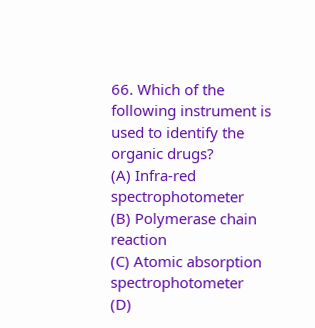66. Which of the following instrument is used to identify the organic drugs?
(A) Infra-red spectrophotometer
(B) Polymerase chain reaction
(C) Atomic absorption spectrophotometer
(D)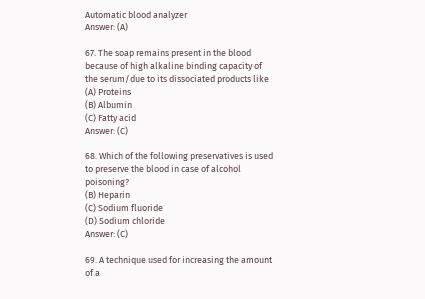Automatic blood analyzer
Answer: (A)

67. The soap remains present in the blood because of high alkaline binding capacity of the serum/due to its dissociated products like
(A) Proteins
(B) Albumin
(C) Fatty acid
Answer: (C)

68. Which of the following preservatives is used to preserve the blood in case of alcohol poisoning?
(B) Heparin
(C) Sodium fluoride
(D) Sodium chloride
Answer: (C)

69. A technique used for increasing the amount of a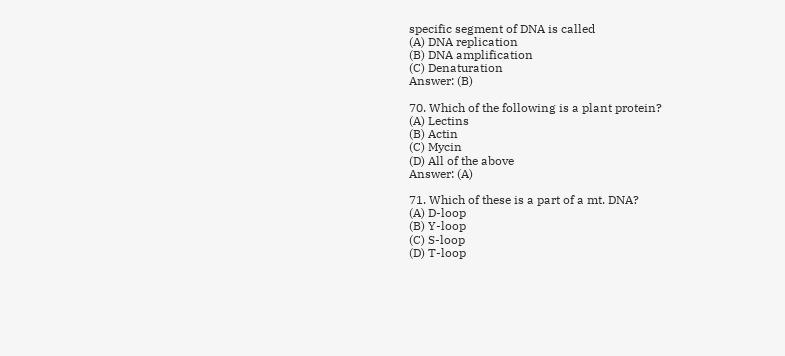specific segment of DNA is called
(A) DNA replication
(B) DNA amplification
(C) Denaturation
Answer: (B)

70. Which of the following is a plant protein?
(A) Lectins
(B) Actin
(C) Mycin
(D) All of the above
Answer: (A)

71. Which of these is a part of a mt. DNA?
(A) D-loop
(B) Y-loop
(C) S-loop
(D) T-loop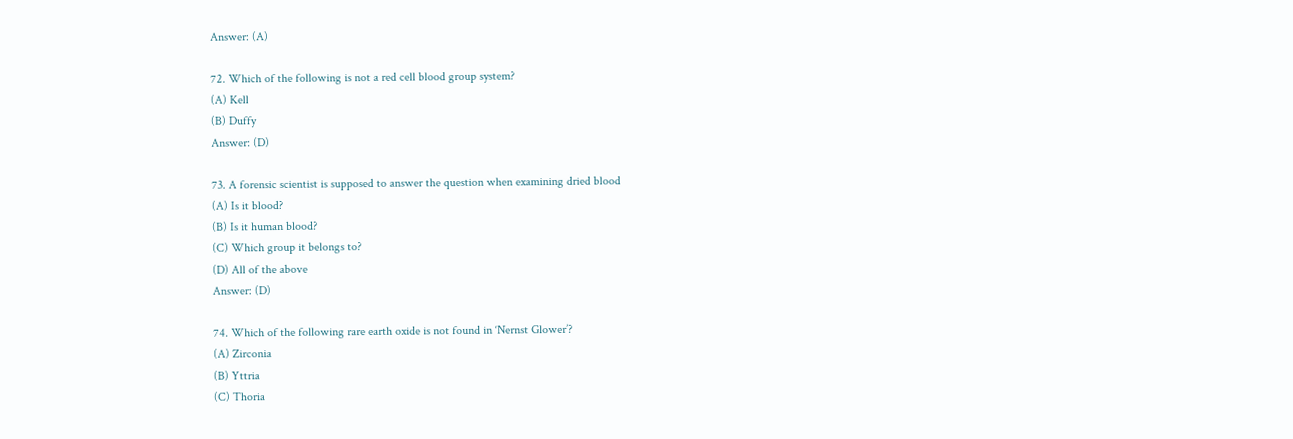Answer: (A)

72. Which of the following is not a red cell blood group system?
(A) Kell
(B) Duffy
Answer: (D)

73. A forensic scientist is supposed to answer the question when examining dried blood
(A) Is it blood?
(B) Is it human blood?
(C) Which group it belongs to?
(D) All of the above
Answer: (D)

74. Which of the following rare earth oxide is not found in ‘Nernst Glower’?
(A) Zirconia
(B) Yttria
(C) Thoria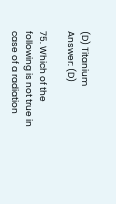(D) Titanium
Answer: (D)

75. Which of the following is not true in case of a radiation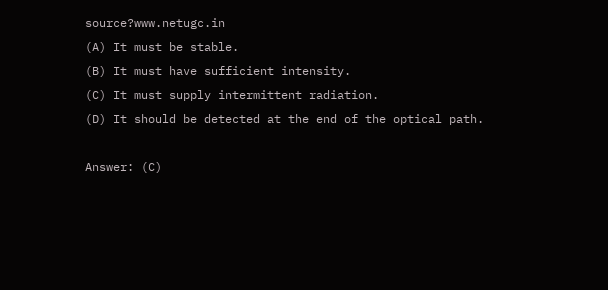source?www.netugc.in
(A) It must be stable.
(B) It must have sufficient intensity.
(C) It must supply intermittent radiation.
(D) It should be detected at the end of the optical path.

Answer: (C)